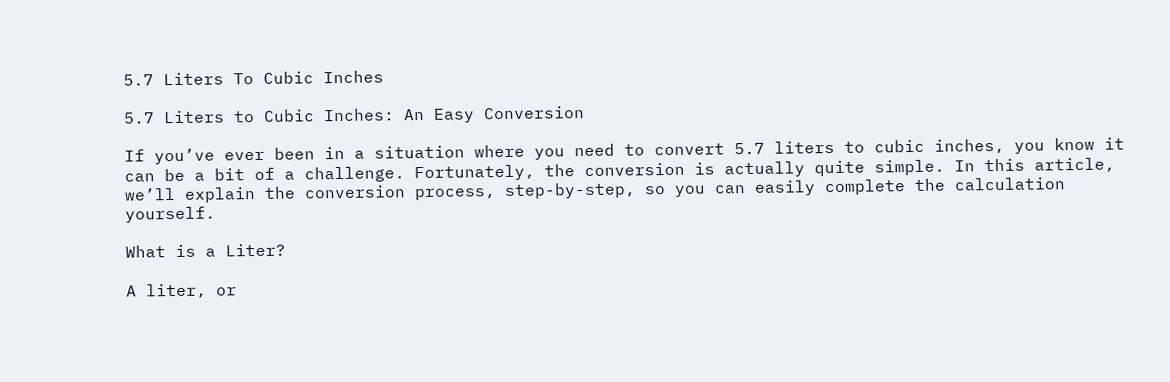5.7 Liters To Cubic Inches

5.7 Liters to Cubic Inches: An Easy Conversion

If you’ve ever been in a situation where you need to convert 5.7 liters to cubic inches, you know it can be a bit of a challenge. Fortunately, the conversion is actually quite simple. In this article, we’ll explain the conversion process, step-by-step, so you can easily complete the calculation yourself.

What is a Liter?

A liter, or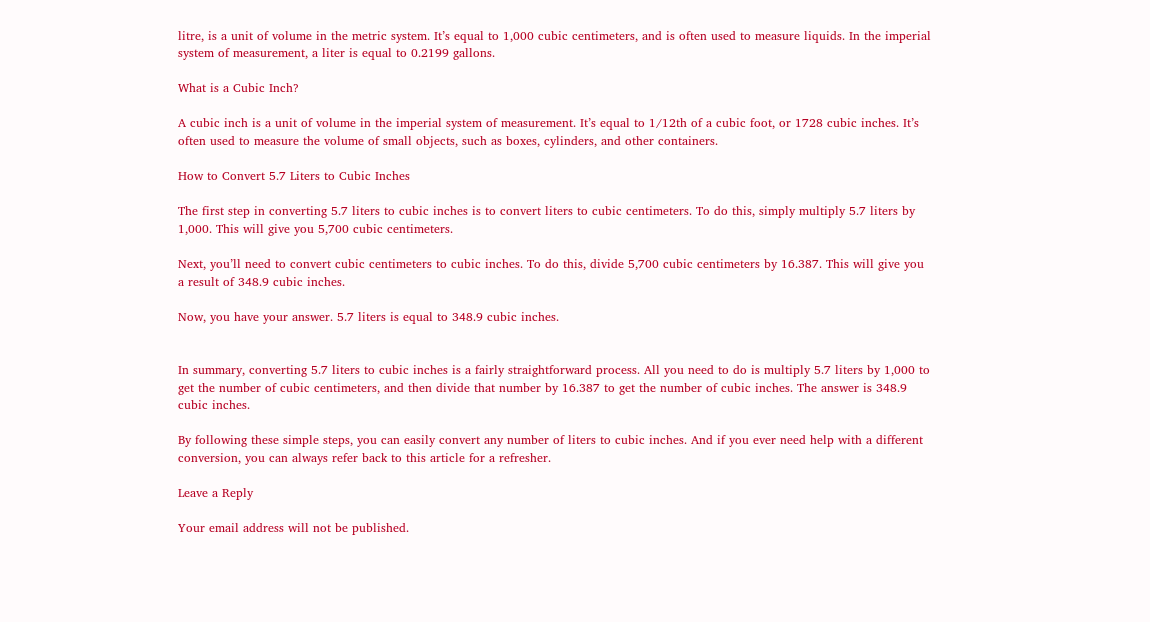litre, is a unit of volume in the metric system. It’s equal to 1,000 cubic centimeters, and is often used to measure liquids. In the imperial system of measurement, a liter is equal to 0.2199 gallons.

What is a Cubic Inch?

A cubic inch is a unit of volume in the imperial system of measurement. It’s equal to 1/12th of a cubic foot, or 1728 cubic inches. It’s often used to measure the volume of small objects, such as boxes, cylinders, and other containers.

How to Convert 5.7 Liters to Cubic Inches

The first step in converting 5.7 liters to cubic inches is to convert liters to cubic centimeters. To do this, simply multiply 5.7 liters by 1,000. This will give you 5,700 cubic centimeters.

Next, you’ll need to convert cubic centimeters to cubic inches. To do this, divide 5,700 cubic centimeters by 16.387. This will give you a result of 348.9 cubic inches.

Now, you have your answer. 5.7 liters is equal to 348.9 cubic inches.


In summary, converting 5.7 liters to cubic inches is a fairly straightforward process. All you need to do is multiply 5.7 liters by 1,000 to get the number of cubic centimeters, and then divide that number by 16.387 to get the number of cubic inches. The answer is 348.9 cubic inches.

By following these simple steps, you can easily convert any number of liters to cubic inches. And if you ever need help with a different conversion, you can always refer back to this article for a refresher.

Leave a Reply

Your email address will not be published.